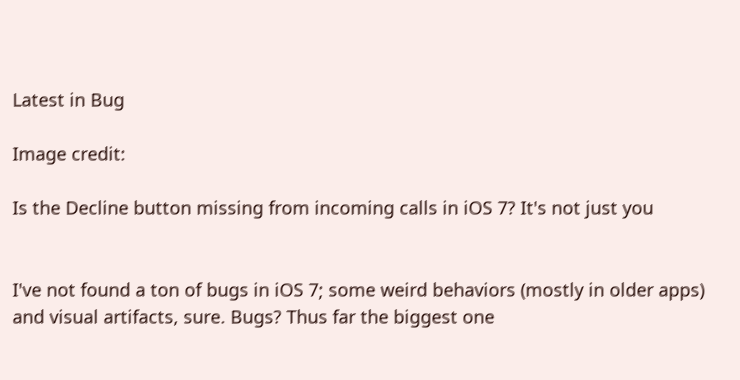Latest in Bug

Image credit:

Is the Decline button missing from incoming calls in iOS 7? It's not just you


I've not found a ton of bugs in iOS 7; some weird behaviors (mostly in older apps) and visual artifacts, sure. Bugs? Thus far the biggest one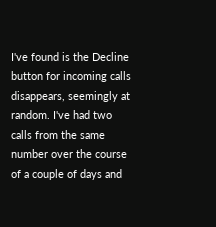I've found is the Decline button for incoming calls disappears, seemingly at random. I've had two calls from the same number over the course of a couple of days and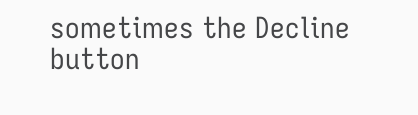sometimes the Decline button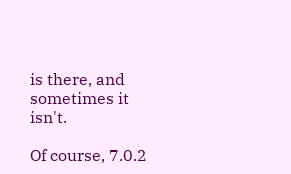is there, and sometimes it isn't.

Of course, 7.0.2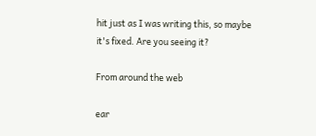hit just as I was writing this, so maybe it's fixed. Are you seeing it?

From around the web

ear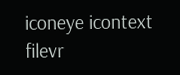iconeye icontext filevr